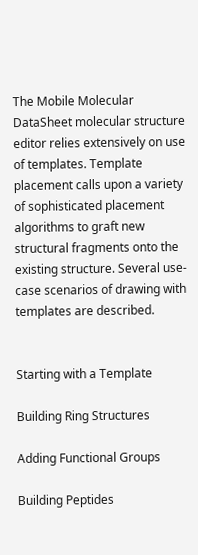The Mobile Molecular DataSheet molecular structure editor relies extensively on use of templates. Template placement calls upon a variety of sophisticated placement algorithms to graft new structural fragments onto the existing structure. Several use-case scenarios of drawing with templates are described.


Starting with a Template

Building Ring Structures

Adding Functional Groups

Building Peptides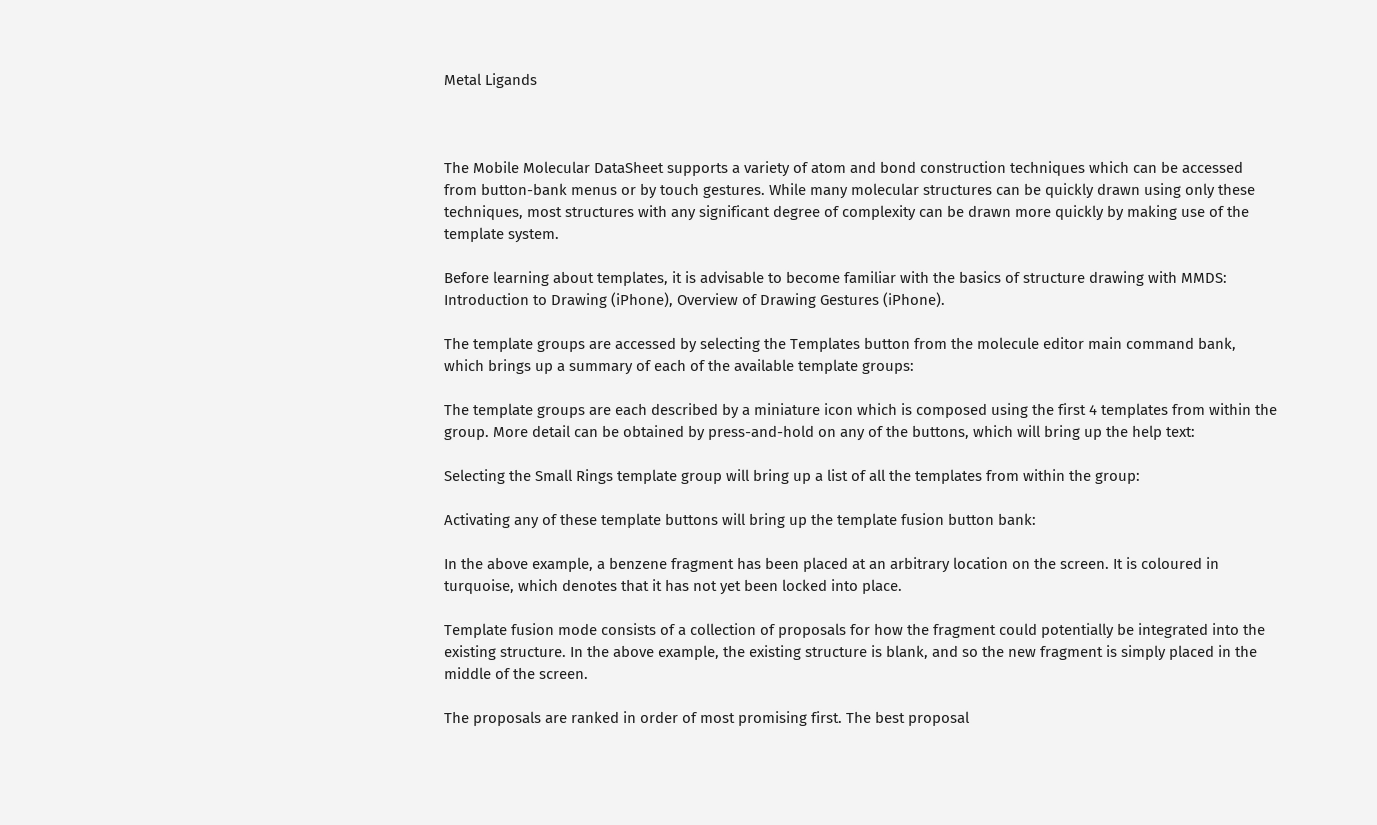Metal Ligands



The Mobile Molecular DataSheet supports a variety of atom and bond construction techniques which can be accessed from button-bank menus or by touch gestures. While many molecular structures can be quickly drawn using only these techniques, most structures with any significant degree of complexity can be drawn more quickly by making use of the template system.

Before learning about templates, it is advisable to become familiar with the basics of structure drawing with MMDS: Introduction to Drawing (iPhone), Overview of Drawing Gestures (iPhone).

The template groups are accessed by selecting the Templates button from the molecule editor main command bank, which brings up a summary of each of the available template groups:

The template groups are each described by a miniature icon which is composed using the first 4 templates from within the group. More detail can be obtained by press-and-hold on any of the buttons, which will bring up the help text:

Selecting the Small Rings template group will bring up a list of all the templates from within the group:

Activating any of these template buttons will bring up the template fusion button bank:

In the above example, a benzene fragment has been placed at an arbitrary location on the screen. It is coloured in turquoise, which denotes that it has not yet been locked into place.

Template fusion mode consists of a collection of proposals for how the fragment could potentially be integrated into the existing structure. In the above example, the existing structure is blank, and so the new fragment is simply placed in the middle of the screen.

The proposals are ranked in order of most promising first. The best proposal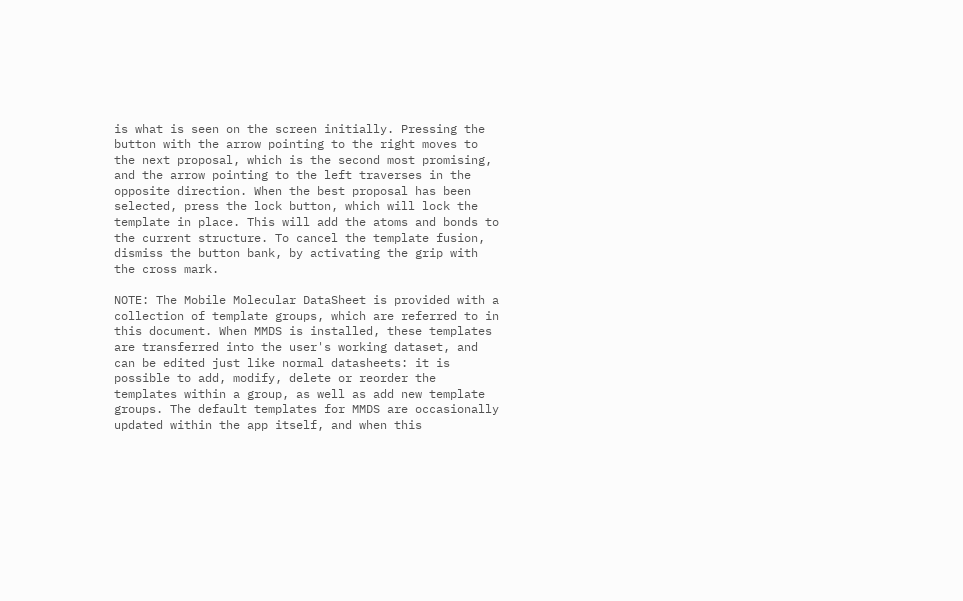is what is seen on the screen initially. Pressing the button with the arrow pointing to the right moves to the next proposal, which is the second most promising, and the arrow pointing to the left traverses in the opposite direction. When the best proposal has been selected, press the lock button, which will lock the template in place. This will add the atoms and bonds to the current structure. To cancel the template fusion, dismiss the button bank, by activating the grip with the cross mark.

NOTE: The Mobile Molecular DataSheet is provided with a collection of template groups, which are referred to in this document. When MMDS is installed, these templates are transferred into the user's working dataset, and can be edited just like normal datasheets: it is possible to add, modify, delete or reorder the templates within a group, as well as add new template groups. The default templates for MMDS are occasionally updated within the app itself, and when this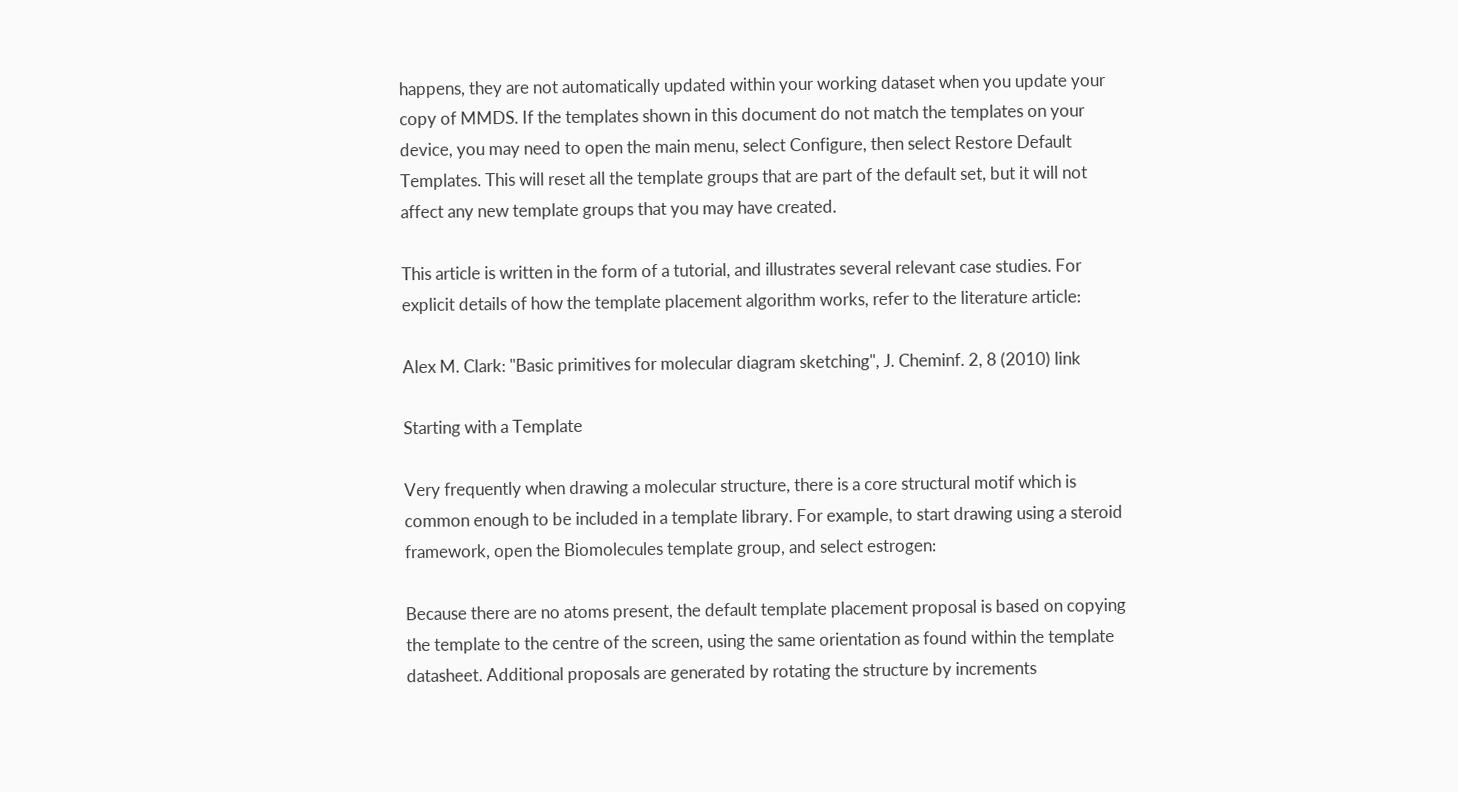happens, they are not automatically updated within your working dataset when you update your copy of MMDS. If the templates shown in this document do not match the templates on your device, you may need to open the main menu, select Configure, then select Restore Default Templates. This will reset all the template groups that are part of the default set, but it will not affect any new template groups that you may have created.

This article is written in the form of a tutorial, and illustrates several relevant case studies. For explicit details of how the template placement algorithm works, refer to the literature article:

Alex M. Clark: "Basic primitives for molecular diagram sketching", J. Cheminf. 2, 8 (2010) link

Starting with a Template

Very frequently when drawing a molecular structure, there is a core structural motif which is common enough to be included in a template library. For example, to start drawing using a steroid framework, open the Biomolecules template group, and select estrogen:

Because there are no atoms present, the default template placement proposal is based on copying the template to the centre of the screen, using the same orientation as found within the template datasheet. Additional proposals are generated by rotating the structure by increments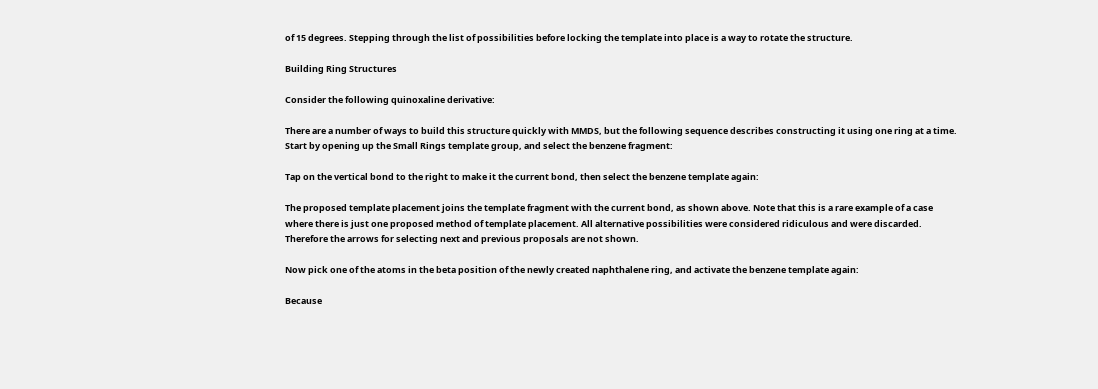of 15 degrees. Stepping through the list of possibilities before locking the template into place is a way to rotate the structure.

Building Ring Structures

Consider the following quinoxaline derivative:

There are a number of ways to build this structure quickly with MMDS, but the following sequence describes constructing it using one ring at a time. Start by opening up the Small Rings template group, and select the benzene fragment:

Tap on the vertical bond to the right to make it the current bond, then select the benzene template again:

The proposed template placement joins the template fragment with the current bond, as shown above. Note that this is a rare example of a case where there is just one proposed method of template placement. All alternative possibilities were considered ridiculous and were discarded. Therefore the arrows for selecting next and previous proposals are not shown.

Now pick one of the atoms in the beta position of the newly created naphthalene ring, and activate the benzene template again:

Because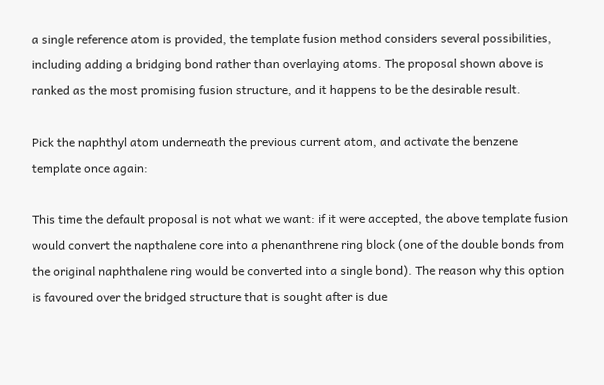a single reference atom is provided, the template fusion method considers several possibilities, including adding a bridging bond rather than overlaying atoms. The proposal shown above is ranked as the most promising fusion structure, and it happens to be the desirable result.

Pick the naphthyl atom underneath the previous current atom, and activate the benzene template once again:

This time the default proposal is not what we want: if it were accepted, the above template fusion would convert the napthalene core into a phenanthrene ring block (one of the double bonds from the original naphthalene ring would be converted into a single bond). The reason why this option is favoured over the bridged structure that is sought after is due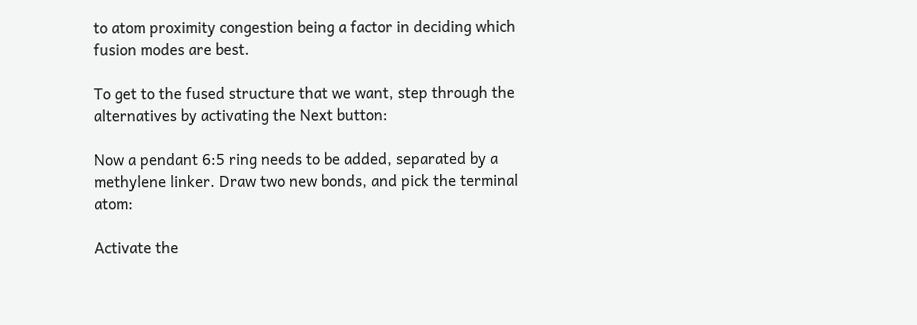to atom proximity congestion being a factor in deciding which fusion modes are best.

To get to the fused structure that we want, step through the alternatives by activating the Next button:

Now a pendant 6:5 ring needs to be added, separated by a methylene linker. Draw two new bonds, and pick the terminal atom:

Activate the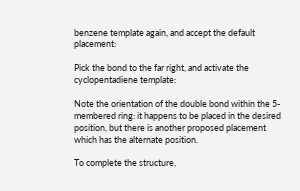benzene template again, and accept the default placement:

Pick the bond to the far right, and activate the cyclopentadiene template:

Note the orientation of the double bond within the 5-membered ring: it happens to be placed in the desired position, but there is another proposed placement which has the alternate position.

To complete the structure,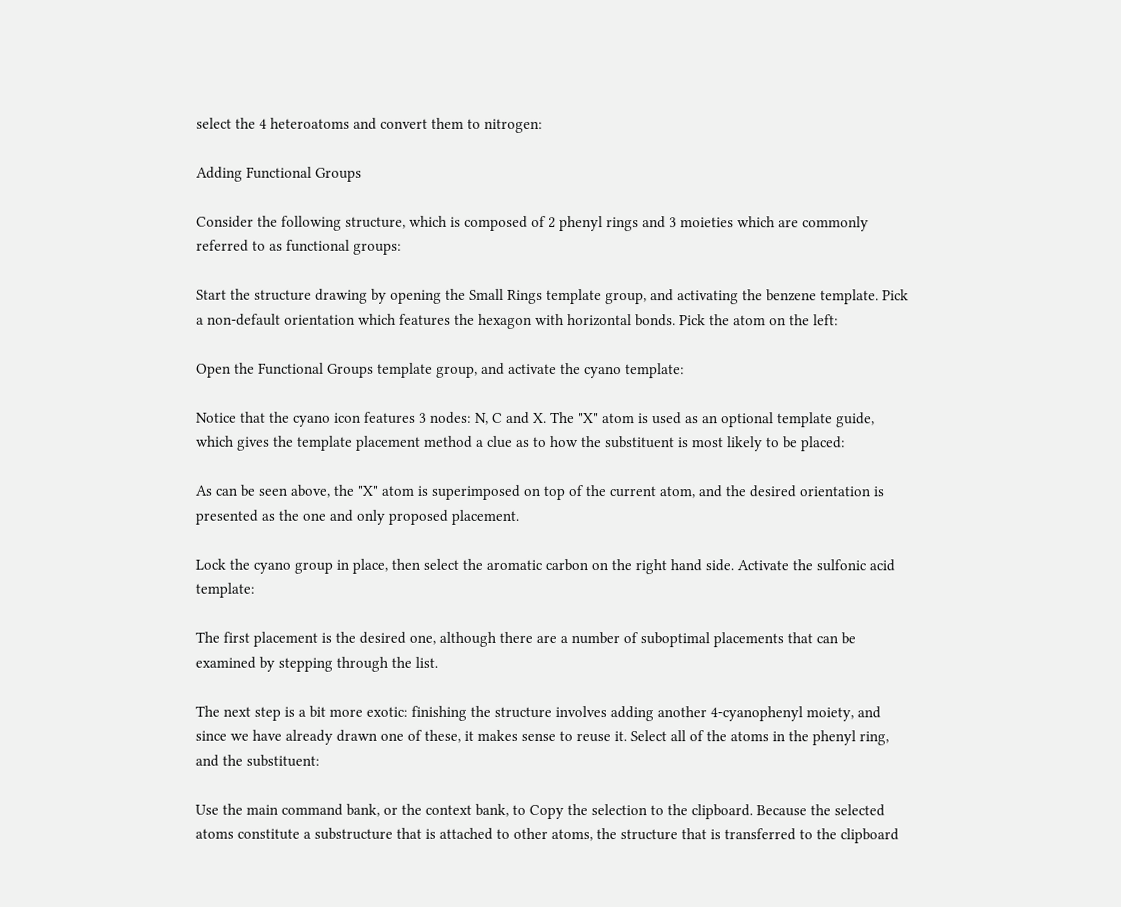select the 4 heteroatoms and convert them to nitrogen:

Adding Functional Groups

Consider the following structure, which is composed of 2 phenyl rings and 3 moieties which are commonly referred to as functional groups:

Start the structure drawing by opening the Small Rings template group, and activating the benzene template. Pick a non-default orientation which features the hexagon with horizontal bonds. Pick the atom on the left:

Open the Functional Groups template group, and activate the cyano template:

Notice that the cyano icon features 3 nodes: N, C and X. The "X" atom is used as an optional template guide, which gives the template placement method a clue as to how the substituent is most likely to be placed:

As can be seen above, the "X" atom is superimposed on top of the current atom, and the desired orientation is presented as the one and only proposed placement.

Lock the cyano group in place, then select the aromatic carbon on the right hand side. Activate the sulfonic acid template:

The first placement is the desired one, although there are a number of suboptimal placements that can be examined by stepping through the list.

The next step is a bit more exotic: finishing the structure involves adding another 4-cyanophenyl moiety, and since we have already drawn one of these, it makes sense to reuse it. Select all of the atoms in the phenyl ring, and the substituent:

Use the main command bank, or the context bank, to Copy the selection to the clipboard. Because the selected atoms constitute a substructure that is attached to other atoms, the structure that is transferred to the clipboard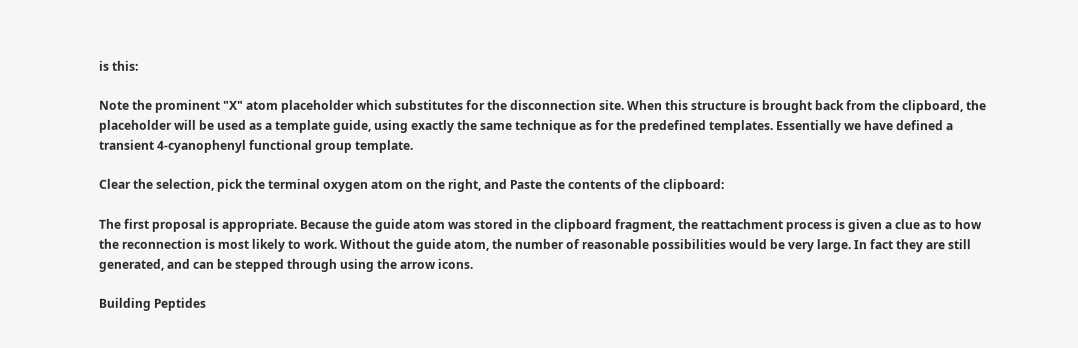is this:

Note the prominent "X" atom placeholder which substitutes for the disconnection site. When this structure is brought back from the clipboard, the placeholder will be used as a template guide, using exactly the same technique as for the predefined templates. Essentially we have defined a transient 4-cyanophenyl functional group template.

Clear the selection, pick the terminal oxygen atom on the right, and Paste the contents of the clipboard:

The first proposal is appropriate. Because the guide atom was stored in the clipboard fragment, the reattachment process is given a clue as to how the reconnection is most likely to work. Without the guide atom, the number of reasonable possibilities would be very large. In fact they are still generated, and can be stepped through using the arrow icons.

Building Peptides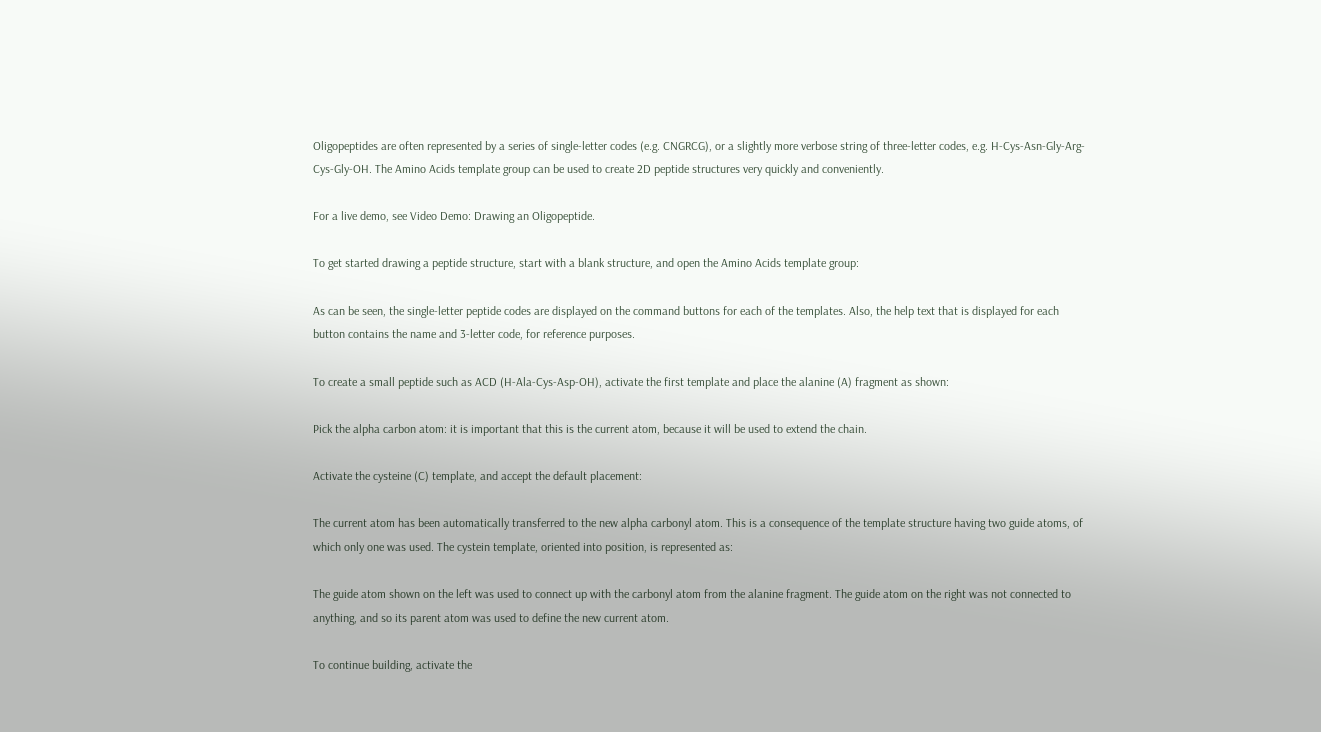Oligopeptides are often represented by a series of single-letter codes (e.g. CNGRCG), or a slightly more verbose string of three-letter codes, e.g. H-Cys-Asn-Gly-Arg-Cys-Gly-OH. The Amino Acids template group can be used to create 2D peptide structures very quickly and conveniently.

For a live demo, see Video Demo: Drawing an Oligopeptide.

To get started drawing a peptide structure, start with a blank structure, and open the Amino Acids template group:

As can be seen, the single-letter peptide codes are displayed on the command buttons for each of the templates. Also, the help text that is displayed for each button contains the name and 3-letter code, for reference purposes.

To create a small peptide such as ACD (H-Ala-Cys-Asp-OH), activate the first template and place the alanine (A) fragment as shown:

Pick the alpha carbon atom: it is important that this is the current atom, because it will be used to extend the chain.

Activate the cysteine (C) template, and accept the default placement:

The current atom has been automatically transferred to the new alpha carbonyl atom. This is a consequence of the template structure having two guide atoms, of which only one was used. The cystein template, oriented into position, is represented as:

The guide atom shown on the left was used to connect up with the carbonyl atom from the alanine fragment. The guide atom on the right was not connected to anything, and so its parent atom was used to define the new current atom.

To continue building, activate the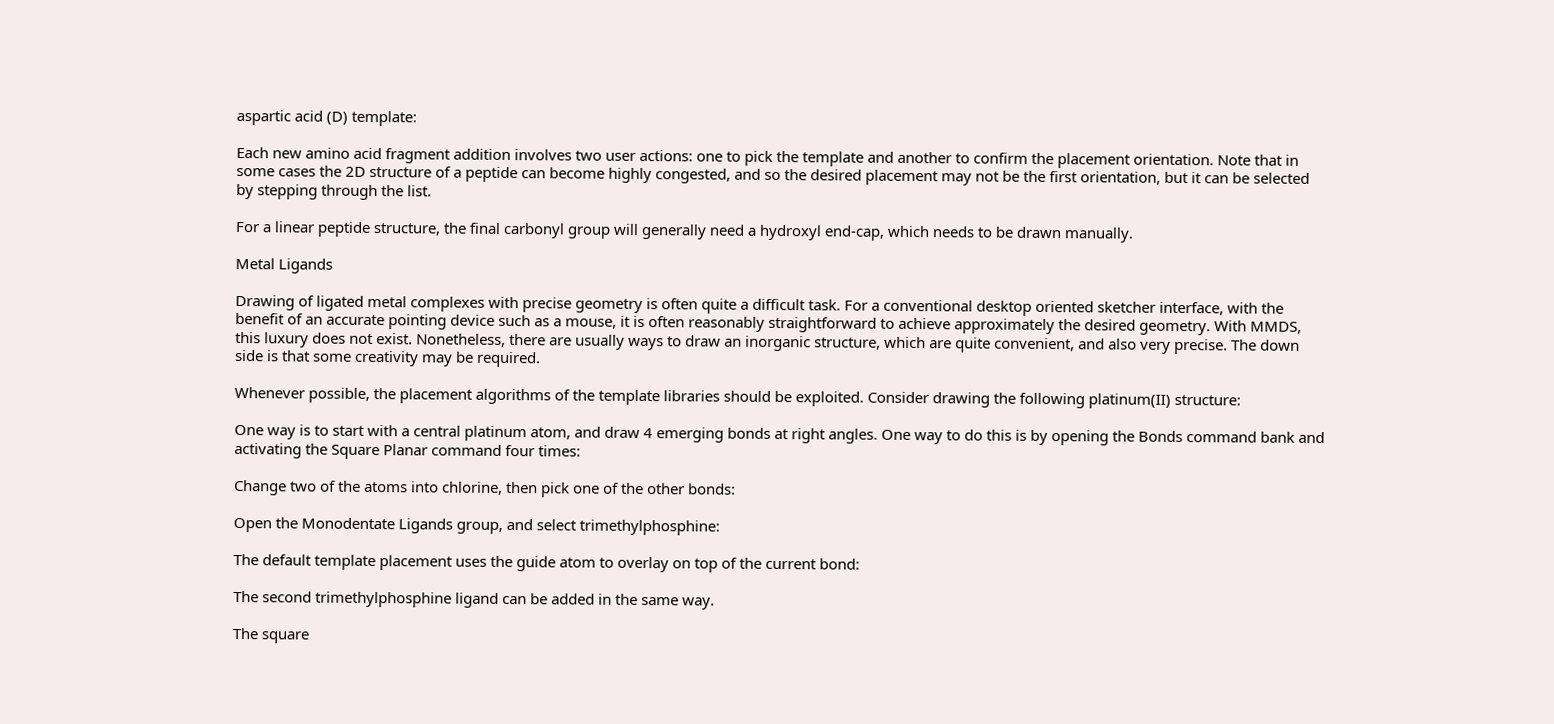aspartic acid (D) template:

Each new amino acid fragment addition involves two user actions: one to pick the template and another to confirm the placement orientation. Note that in some cases the 2D structure of a peptide can become highly congested, and so the desired placement may not be the first orientation, but it can be selected by stepping through the list.

For a linear peptide structure, the final carbonyl group will generally need a hydroxyl end-cap, which needs to be drawn manually.

Metal Ligands

Drawing of ligated metal complexes with precise geometry is often quite a difficult task. For a conventional desktop oriented sketcher interface, with the benefit of an accurate pointing device such as a mouse, it is often reasonably straightforward to achieve approximately the desired geometry. With MMDS, this luxury does not exist. Nonetheless, there are usually ways to draw an inorganic structure, which are quite convenient, and also very precise. The down side is that some creativity may be required.

Whenever possible, the placement algorithms of the template libraries should be exploited. Consider drawing the following platinum(II) structure:

One way is to start with a central platinum atom, and draw 4 emerging bonds at right angles. One way to do this is by opening the Bonds command bank and activating the Square Planar command four times:

Change two of the atoms into chlorine, then pick one of the other bonds:

Open the Monodentate Ligands group, and select trimethylphosphine:

The default template placement uses the guide atom to overlay on top of the current bond:

The second trimethylphosphine ligand can be added in the same way.

The square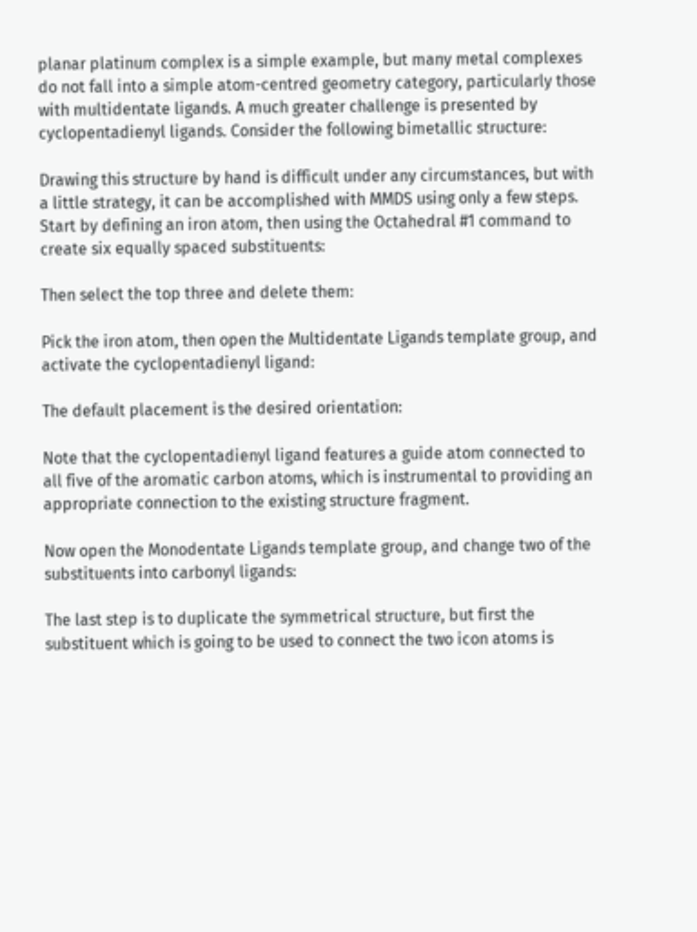planar platinum complex is a simple example, but many metal complexes do not fall into a simple atom-centred geometry category, particularly those with multidentate ligands. A much greater challenge is presented by cyclopentadienyl ligands. Consider the following bimetallic structure:

Drawing this structure by hand is difficult under any circumstances, but with a little strategy, it can be accomplished with MMDS using only a few steps. Start by defining an iron atom, then using the Octahedral #1 command to create six equally spaced substituents:

Then select the top three and delete them:

Pick the iron atom, then open the Multidentate Ligands template group, and activate the cyclopentadienyl ligand:

The default placement is the desired orientation:

Note that the cyclopentadienyl ligand features a guide atom connected to all five of the aromatic carbon atoms, which is instrumental to providing an appropriate connection to the existing structure fragment.

Now open the Monodentate Ligands template group, and change two of the substituents into carbonyl ligands:

The last step is to duplicate the symmetrical structure, but first the substituent which is going to be used to connect the two icon atoms is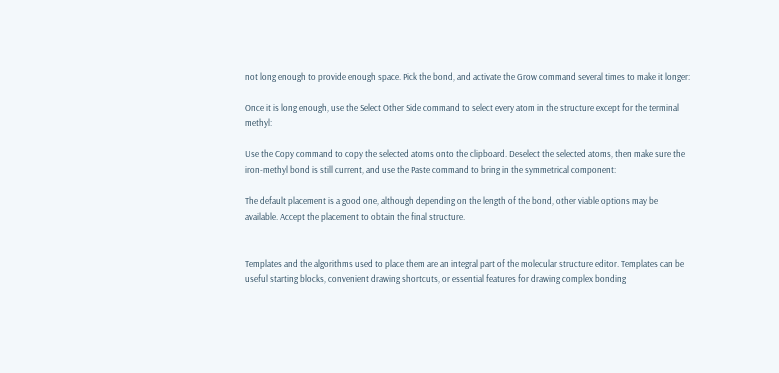not long enough to provide enough space. Pick the bond, and activate the Grow command several times to make it longer:

Once it is long enough, use the Select Other Side command to select every atom in the structure except for the terminal methyl:

Use the Copy command to copy the selected atoms onto the clipboard. Deselect the selected atoms, then make sure the iron-methyl bond is still current, and use the Paste command to bring in the symmetrical component:

The default placement is a good one, although depending on the length of the bond, other viable options may be available. Accept the placement to obtain the final structure.


Templates and the algorithms used to place them are an integral part of the molecular structure editor. Templates can be useful starting blocks, convenient drawing shortcuts, or essential features for drawing complex bonding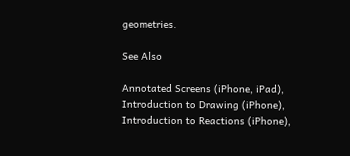geometries.

See Also

Annotated Screens (iPhone, iPad), Introduction to Drawing (iPhone), Introduction to Reactions (iPhone),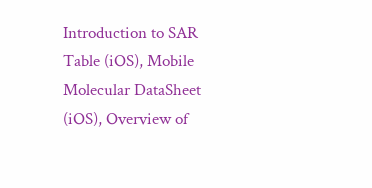Introduction to SAR Table (iOS), Mobile Molecular DataSheet (iOS), Overview of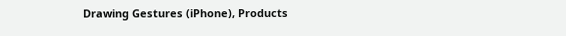Drawing Gestures (iPhone), Products